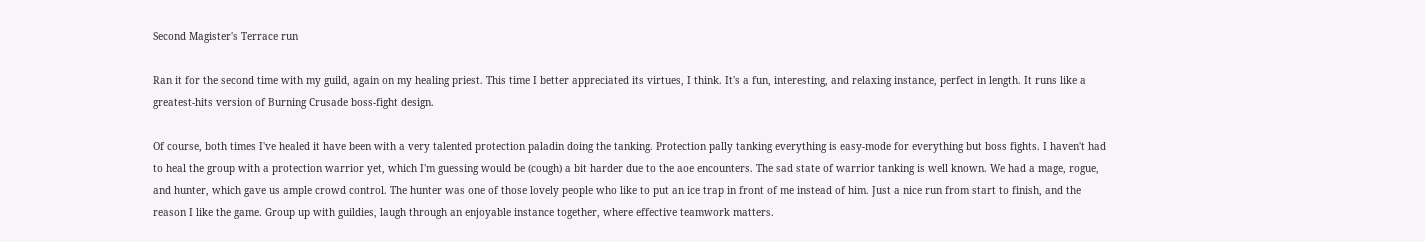Second Magister's Terrace run

Ran it for the second time with my guild, again on my healing priest. This time I better appreciated its virtues, I think. It's a fun, interesting, and relaxing instance, perfect in length. It runs like a greatest-hits version of Burning Crusade boss-fight design.

Of course, both times I've healed it have been with a very talented protection paladin doing the tanking. Protection pally tanking everything is easy-mode for everything but boss fights. I haven't had to heal the group with a protection warrior yet, which I'm guessing would be (cough) a bit harder due to the aoe encounters. The sad state of warrior tanking is well known. We had a mage, rogue, and hunter, which gave us ample crowd control. The hunter was one of those lovely people who like to put an ice trap in front of me instead of him. Just a nice run from start to finish, and the reason I like the game. Group up with guildies, laugh through an enjoyable instance together, where effective teamwork matters.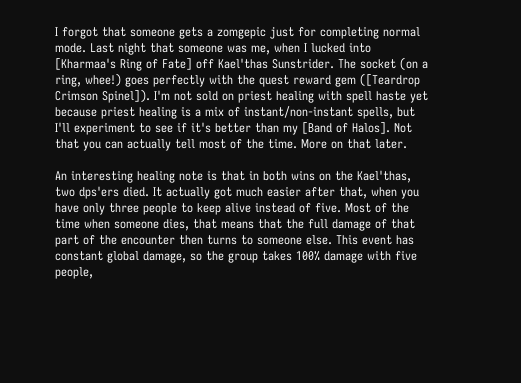I forgot that someone gets a zomgepic just for completing normal mode. Last night that someone was me, when I lucked into [Kharmaa's Ring of Fate] off Kael'thas Sunstrider. The socket (on a ring, whee!) goes perfectly with the quest reward gem ([Teardrop Crimson Spinel]). I'm not sold on priest healing with spell haste yet because priest healing is a mix of instant/non-instant spells, but I'll experiment to see if it's better than my [Band of Halos]. Not that you can actually tell most of the time. More on that later.

An interesting healing note is that in both wins on the Kael'thas, two dps'ers died. It actually got much easier after that, when you have only three people to keep alive instead of five. Most of the time when someone dies, that means that the full damage of that part of the encounter then turns to someone else. This event has constant global damage, so the group takes 100% damage with five people,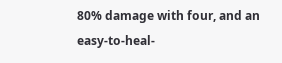80% damage with four, and an easy-to-heal-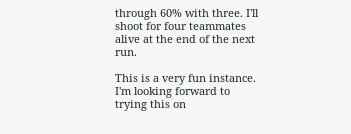through 60% with three. I'll shoot for four teammates alive at the end of the next run.

This is a very fun instance. I'm looking forward to trying this on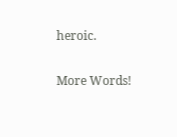heroic.

More Words!